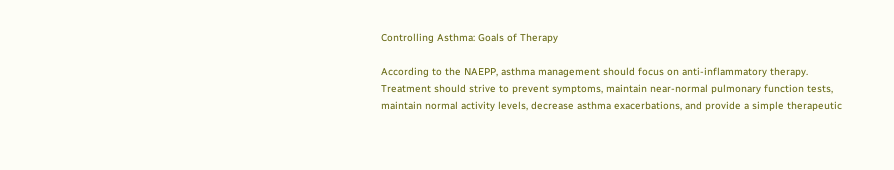Controlling Asthma: Goals of Therapy

According to the NAEPP, asthma management should focus on anti-inflammatory therapy. Treatment should strive to prevent symptoms, maintain near-normal pulmonary function tests, maintain normal activity levels, decrease asthma exacerbations, and provide a simple therapeutic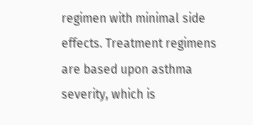regimen with minimal side effects. Treatment regimens are based upon asthma severity, which is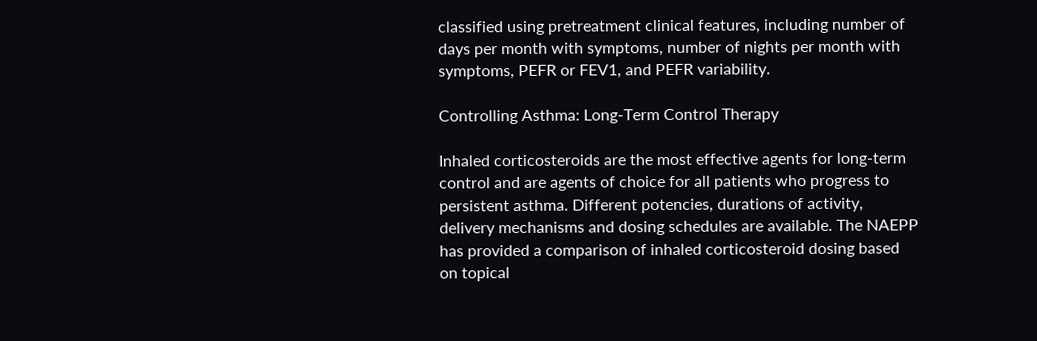classified using pretreatment clinical features, including number of days per month with symptoms, number of nights per month with symptoms, PEFR or FEV1, and PEFR variability.

Controlling Asthma: Long-Term Control Therapy

Inhaled corticosteroids are the most effective agents for long-term control and are agents of choice for all patients who progress to persistent asthma. Different potencies, durations of activity, delivery mechanisms and dosing schedules are available. The NAEPP has provided a comparison of inhaled corticosteroid dosing based on topical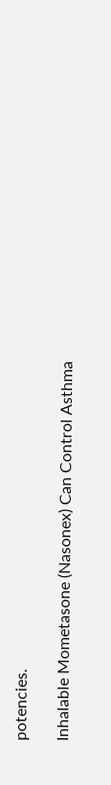potencies.

Inhalable Mometasone (Nasonex) Can Control Asthma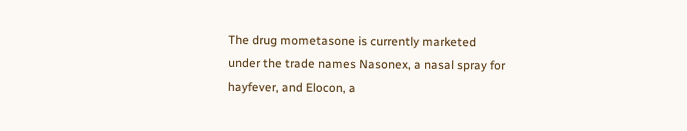The drug mometasone is currently marketed under the trade names Nasonex, a nasal spray for hayfever, and Elocon, a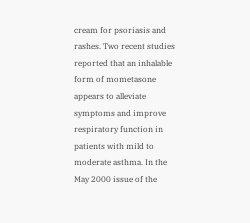cream for psoriasis and rashes. Two recent studies reported that an inhalable form of mometasone appears to alleviate symptoms and improve respiratory function in patients with mild to moderate asthma. In the May 2000 issue of the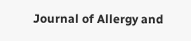Journal of Allergy and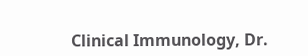Clinical Immunology, Dr.